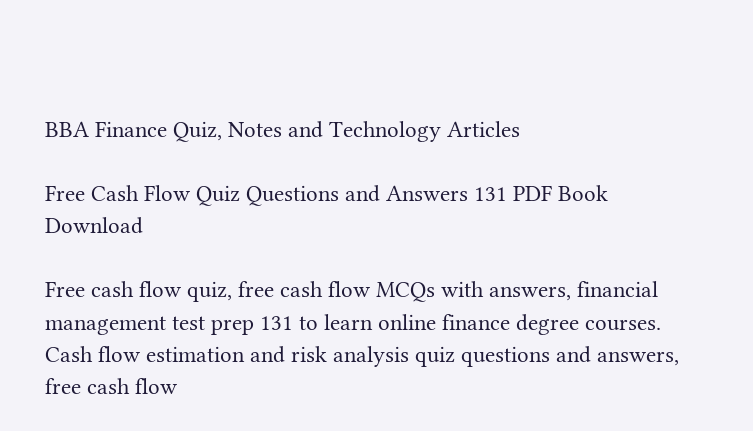BBA Finance Quiz, Notes and Technology Articles

Free Cash Flow Quiz Questions and Answers 131 PDF Book Download

Free cash flow quiz, free cash flow MCQs with answers, financial management test prep 131 to learn online finance degree courses. Cash flow estimation and risk analysis quiz questions and answers, free cash flow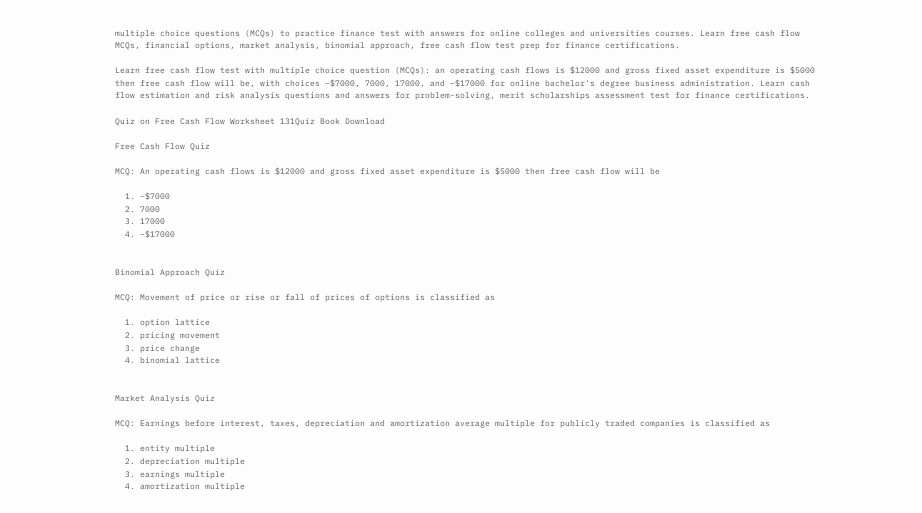multiple choice questions (MCQs) to practice finance test with answers for online colleges and universities courses. Learn free cash flow MCQs, financial options, market analysis, binomial approach, free cash flow test prep for finance certifications.

Learn free cash flow test with multiple choice question (MCQs): an operating cash flows is $12000 and gross fixed asset expenditure is $5000 then free cash flow will be, with choices −$7000, 7000, 17000, and −$17000 for online bachelor's degree business administration. Learn cash flow estimation and risk analysis questions and answers for problem-solving, merit scholarships assessment test for finance certifications.

Quiz on Free Cash Flow Worksheet 131Quiz Book Download

Free Cash Flow Quiz

MCQ: An operating cash flows is $12000 and gross fixed asset expenditure is $5000 then free cash flow will be

  1. −$7000
  2. 7000
  3. 17000
  4. −$17000


Binomial Approach Quiz

MCQ: Movement of price or rise or fall of prices of options is classified as

  1. option lattice
  2. pricing movement
  3. price change
  4. binomial lattice


Market Analysis Quiz

MCQ: Earnings before interest, taxes, depreciation and amortization average multiple for publicly traded companies is classified as

  1. entity multiple
  2. depreciation multiple
  3. earnings multiple
  4. amortization multiple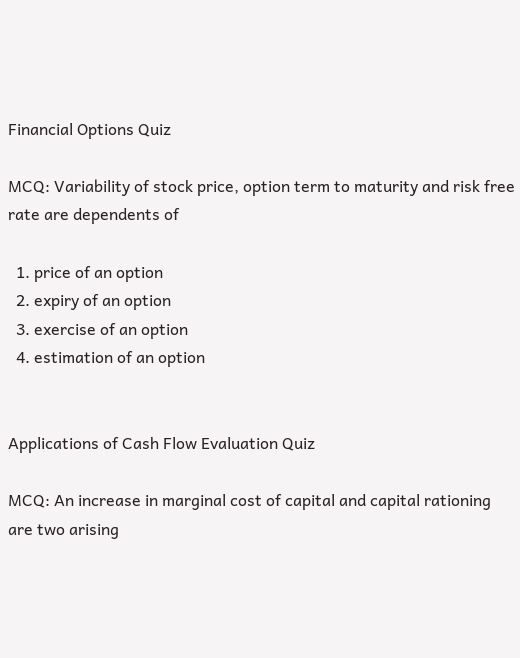Financial Options Quiz

MCQ: Variability of stock price, option term to maturity and risk free rate are dependents of

  1. price of an option
  2. expiry of an option
  3. exercise of an option
  4. estimation of an option


Applications of Cash Flow Evaluation Quiz

MCQ: An increase in marginal cost of capital and capital rationing are two arising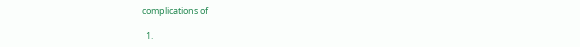complications of

  1.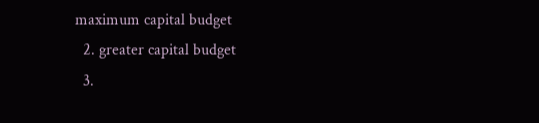maximum capital budget
  2. greater capital budget
  3.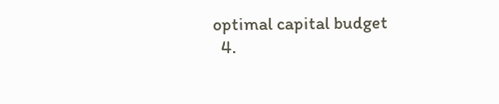optimal capital budget
  4.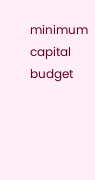minimum capital budget